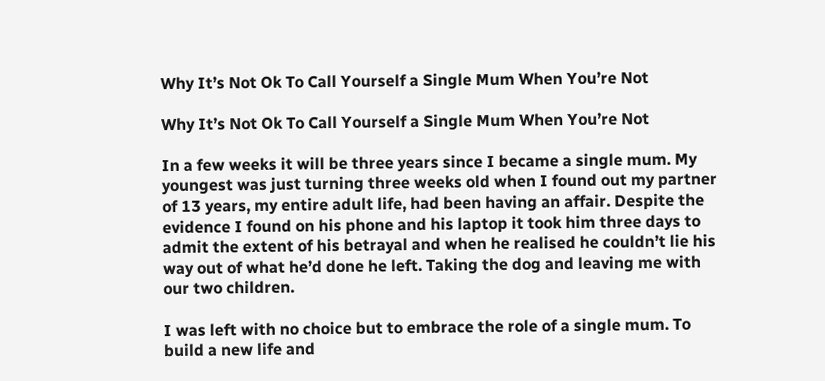Why It’s Not Ok To Call Yourself a Single Mum When You’re Not

Why It’s Not Ok To Call Yourself a Single Mum When You’re Not

In a few weeks it will be three years since I became a single mum. My youngest was just turning three weeks old when I found out my partner of 13 years, my entire adult life, had been having an affair. Despite the evidence I found on his phone and his laptop it took him three days to admit the extent of his betrayal and when he realised he couldn’t lie his way out of what he’d done he left. Taking the dog and leaving me with our two children.

I was left with no choice but to embrace the role of a single mum. To build a new life and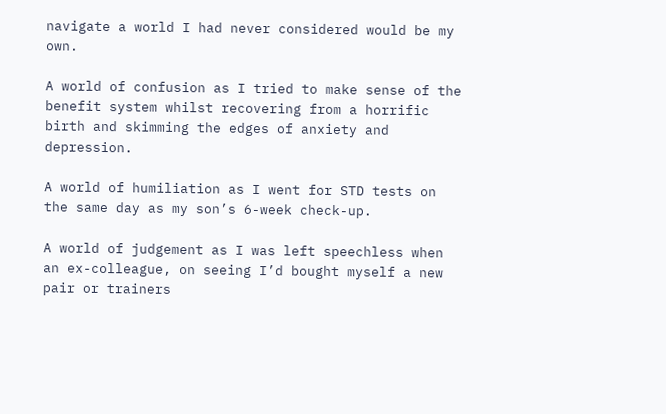navigate a world I had never considered would be my own.

A world of confusion as I tried to make sense of the benefit system whilst recovering from a horrific birth and skimming the edges of anxiety and depression.

A world of humiliation as I went for STD tests on the same day as my son’s 6-week check-up.

A world of judgement as I was left speechless when an ex-colleague, on seeing I’d bought myself a new pair or trainers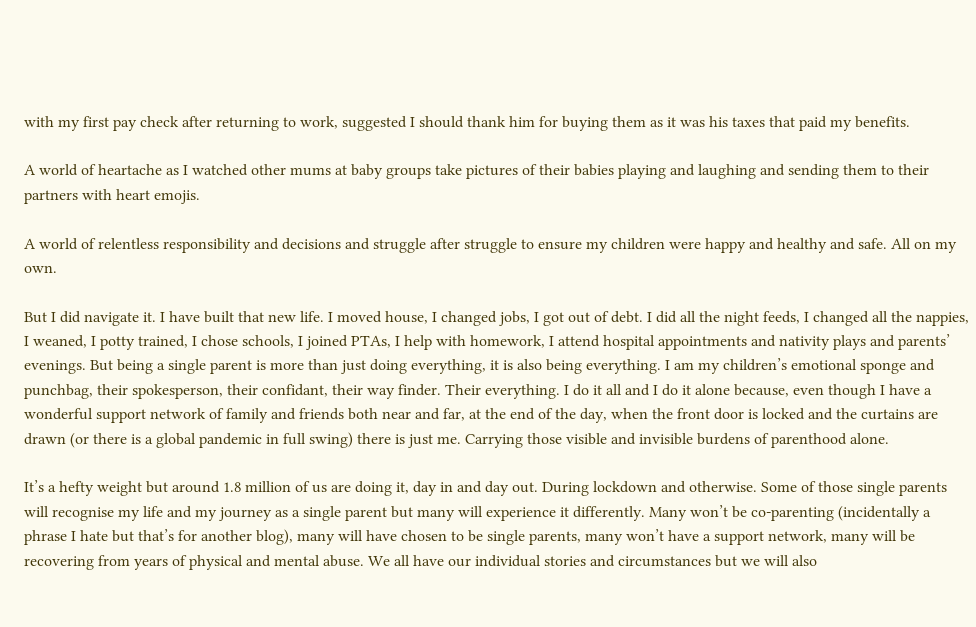with my first pay check after returning to work, suggested I should thank him for buying them as it was his taxes that paid my benefits.

A world of heartache as I watched other mums at baby groups take pictures of their babies playing and laughing and sending them to their partners with heart emojis.

A world of relentless responsibility and decisions and struggle after struggle to ensure my children were happy and healthy and safe. All on my own.

But I did navigate it. I have built that new life. I moved house, I changed jobs, I got out of debt. I did all the night feeds, I changed all the nappies, I weaned, I potty trained, I chose schools, I joined PTAs, I help with homework, I attend hospital appointments and nativity plays and parents’ evenings. But being a single parent is more than just doing everything, it is also being everything. I am my children’s emotional sponge and punchbag, their spokesperson, their confidant, their way finder. Their everything. I do it all and I do it alone because, even though I have a wonderful support network of family and friends both near and far, at the end of the day, when the front door is locked and the curtains are drawn (or there is a global pandemic in full swing) there is just me. Carrying those visible and invisible burdens of parenthood alone.

It’s a hefty weight but around 1.8 million of us are doing it, day in and day out. During lockdown and otherwise. Some of those single parents will recognise my life and my journey as a single parent but many will experience it differently. Many won’t be co-parenting (incidentally a phrase I hate but that’s for another blog), many will have chosen to be single parents, many won’t have a support network, many will be recovering from years of physical and mental abuse. We all have our individual stories and circumstances but we will also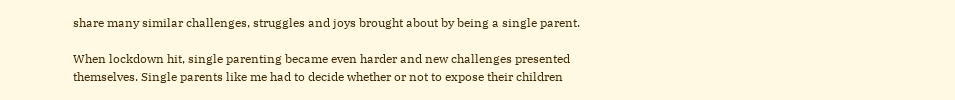share many similar challenges, struggles and joys brought about by being a single parent.

When lockdown hit, single parenting became even harder and new challenges presented themselves. Single parents like me had to decide whether or not to expose their children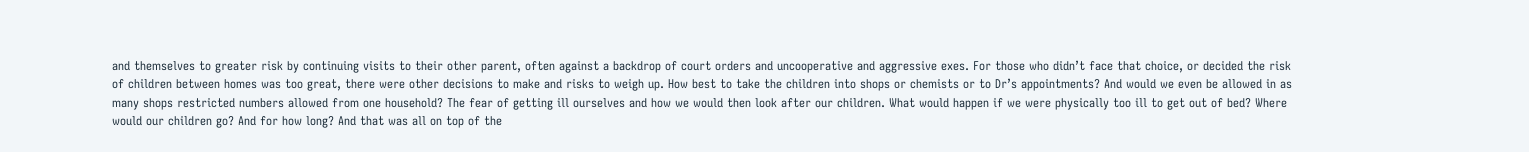and themselves to greater risk by continuing visits to their other parent, often against a backdrop of court orders and uncooperative and aggressive exes. For those who didn’t face that choice, or decided the risk of children between homes was too great, there were other decisions to make and risks to weigh up. How best to take the children into shops or chemists or to Dr’s appointments? And would we even be allowed in as many shops restricted numbers allowed from one household? The fear of getting ill ourselves and how we would then look after our children. What would happen if we were physically too ill to get out of bed? Where would our children go? And for how long? And that was all on top of the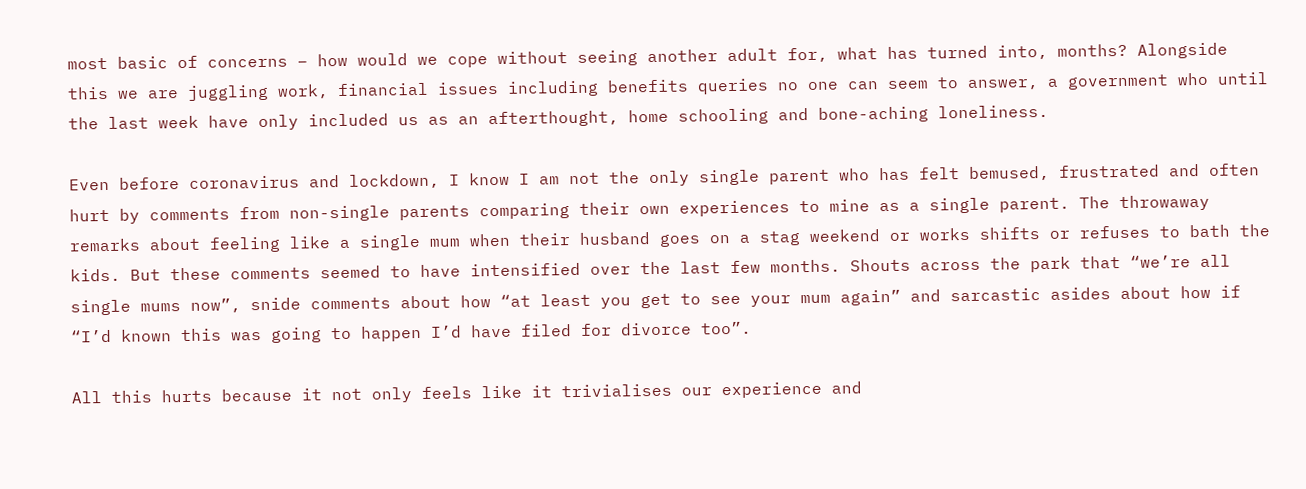most basic of concerns – how would we cope without seeing another adult for, what has turned into, months? Alongside this we are juggling work, financial issues including benefits queries no one can seem to answer, a government who until the last week have only included us as an afterthought, home schooling and bone-aching loneliness.

Even before coronavirus and lockdown, I know I am not the only single parent who has felt bemused, frustrated and often hurt by comments from non-single parents comparing their own experiences to mine as a single parent. The throwaway remarks about feeling like a single mum when their husband goes on a stag weekend or works shifts or refuses to bath the kids. But these comments seemed to have intensified over the last few months. Shouts across the park that “we’re all single mums now”, snide comments about how “at least you get to see your mum again” and sarcastic asides about how if “I’d known this was going to happen I’d have filed for divorce too”.

All this hurts because it not only feels like it trivialises our experience and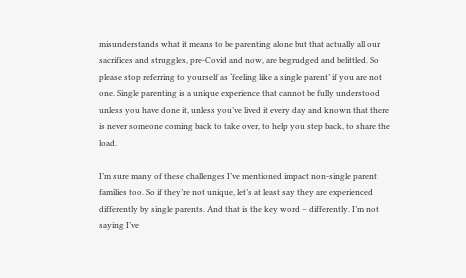misunderstands what it means to be parenting alone but that actually all our sacrifices and struggles, pre-Covid and now, are begrudged and belittled. So please stop referring to yourself as ‘feeling like a single parent’ if you are not one. Single parenting is a unique experience that cannot be fully understood unless you have done it, unless you’ve lived it every day and known that there is never someone coming back to take over, to help you step back, to share the load.

I’m sure many of these challenges I’ve mentioned impact non-single parent families too. So if they’re not unique, let’s at least say they are experienced differently by single parents. And that is the key word – differently. I’m not saying I’ve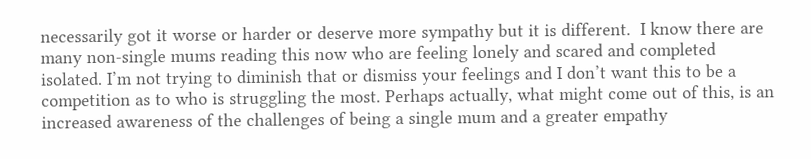necessarily got it worse or harder or deserve more sympathy but it is different.  I know there are many non-single mums reading this now who are feeling lonely and scared and completed isolated. I’m not trying to diminish that or dismiss your feelings and I don’t want this to be a competition as to who is struggling the most. Perhaps actually, what might come out of this, is an increased awareness of the challenges of being a single mum and a greater empathy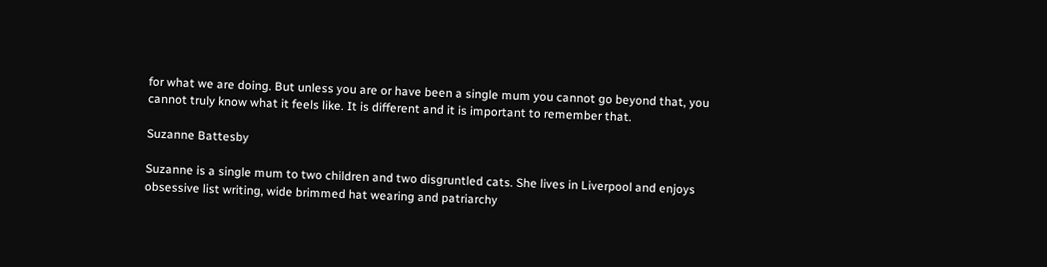for what we are doing. But unless you are or have been a single mum you cannot go beyond that, you cannot truly know what it feels like. It is different and it is important to remember that.

Suzanne Battesby

Suzanne is a single mum to two children and two disgruntled cats. She lives in Liverpool and enjoys obsessive list writing, wide brimmed hat wearing and patriarchy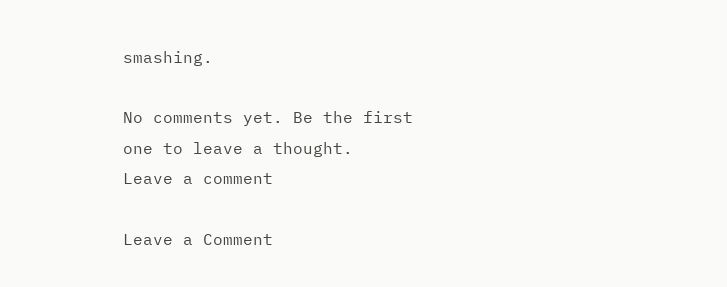smashing.

No comments yet. Be the first one to leave a thought.
Leave a comment

Leave a Comment